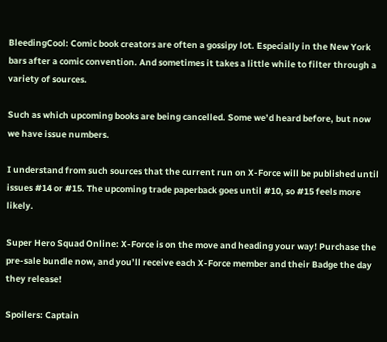BleedingCool: Comic book creators are often a gossipy lot. Especially in the New York bars after a comic convention. And sometimes it takes a little while to filter through a variety of sources.

Such as which upcoming books are being cancelled. Some we’d heard before, but now we have issue numbers.

I understand from such sources that the current run on X-Force will be published until issues #14 or #15. The upcoming trade paperback goes until #10, so #15 feels more likely.

Super Hero Squad Online: X-Force is on the move and heading your way! Purchase the pre-sale bundle now, and you’ll receive each X-Force member and their Badge the day they release!

Spoilers: Captain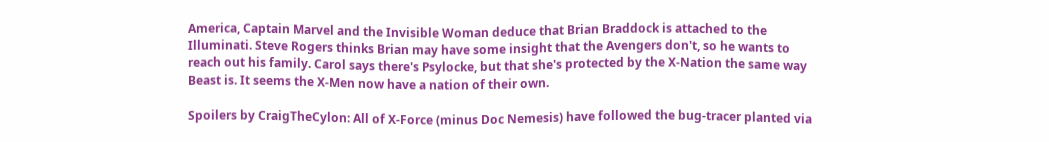America, Captain Marvel and the Invisible Woman deduce that Brian Braddock is attached to the Illuminati. Steve Rogers thinks Brian may have some insight that the Avengers don't, so he wants to reach out his family. Carol says there's Psylocke, but that she's protected by the X-Nation the same way Beast is. It seems the X-Men now have a nation of their own.

Spoilers by CraigTheCylon: All of X-Force (minus Doc Nemesis) have followed the bug-tracer planted via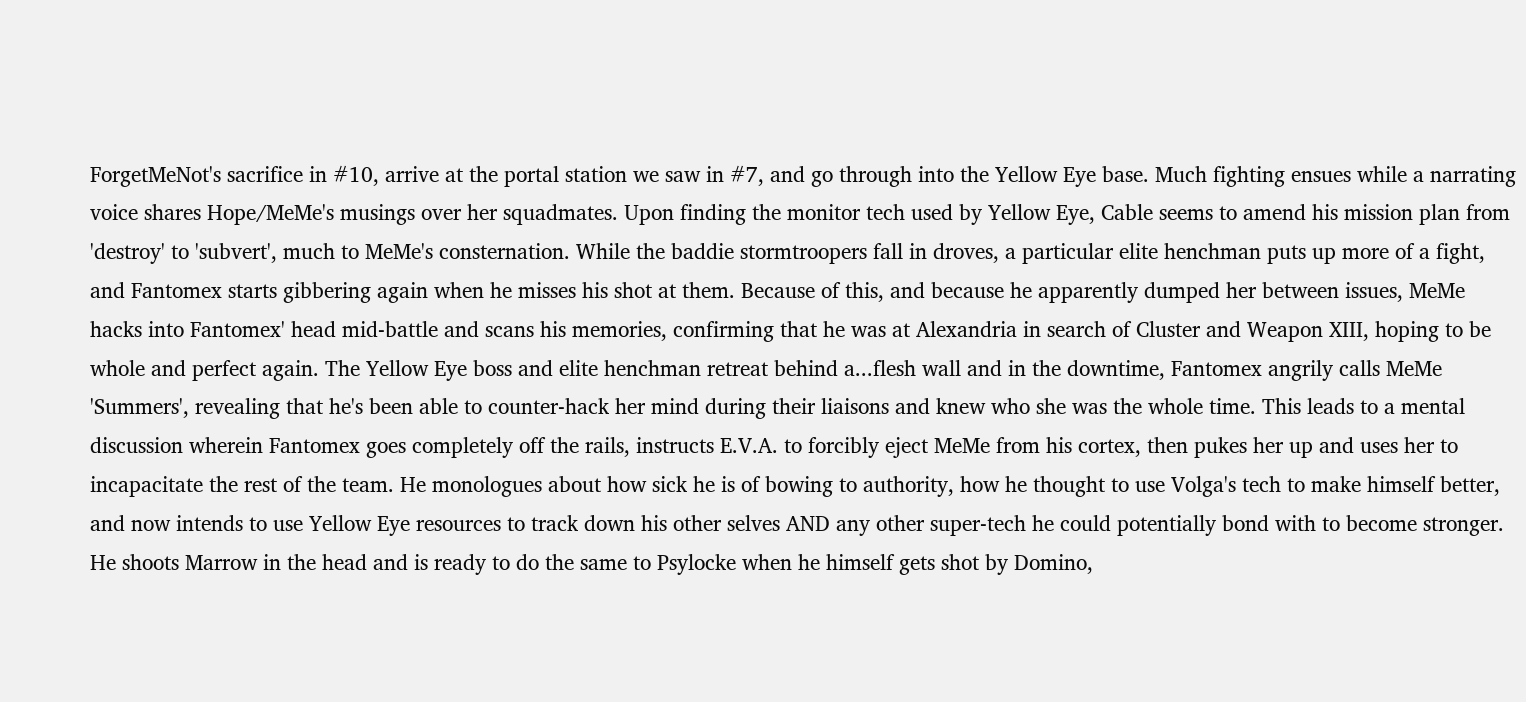ForgetMeNot's sacrifice in #10, arrive at the portal station we saw in #7, and go through into the Yellow Eye base. Much fighting ensues while a narrating voice shares Hope/MeMe's musings over her squadmates. Upon finding the monitor tech used by Yellow Eye, Cable seems to amend his mission plan from 'destroy' to 'subvert', much to MeMe's consternation. While the baddie stormtroopers fall in droves, a particular elite henchman puts up more of a fight, and Fantomex starts gibbering again when he misses his shot at them. Because of this, and because he apparently dumped her between issues, MeMe hacks into Fantomex' head mid-battle and scans his memories, confirming that he was at Alexandria in search of Cluster and Weapon XIII, hoping to be whole and perfect again. The Yellow Eye boss and elite henchman retreat behind a...flesh wall and in the downtime, Fantomex angrily calls MeMe 'Summers', revealing that he's been able to counter-hack her mind during their liaisons and knew who she was the whole time. This leads to a mental discussion wherein Fantomex goes completely off the rails, instructs E.V.A. to forcibly eject MeMe from his cortex, then pukes her up and uses her to incapacitate the rest of the team. He monologues about how sick he is of bowing to authority, how he thought to use Volga's tech to make himself better, and now intends to use Yellow Eye resources to track down his other selves AND any other super-tech he could potentially bond with to become stronger. He shoots Marrow in the head and is ready to do the same to Psylocke when he himself gets shot by Domino,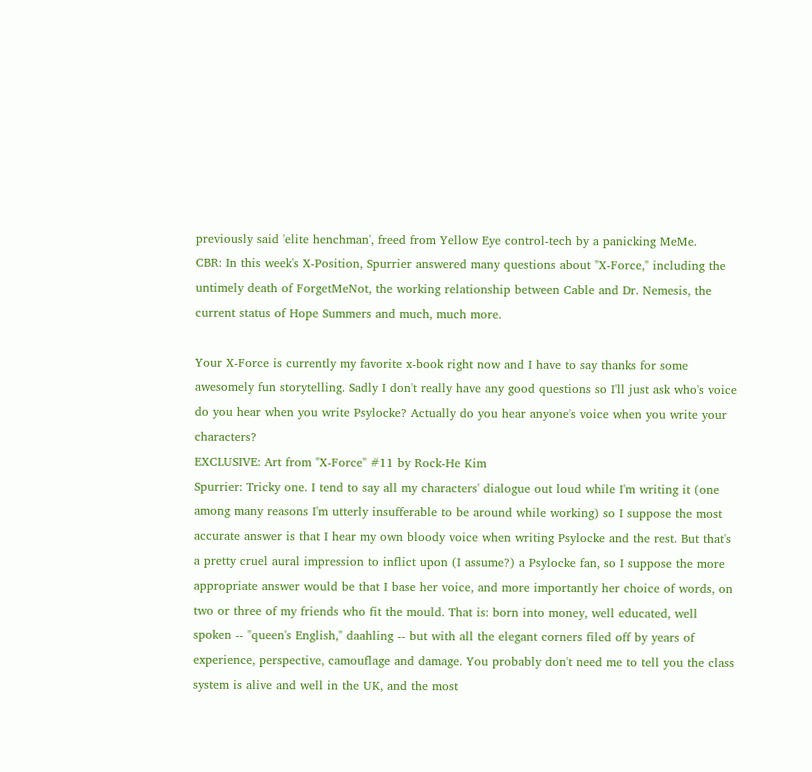previously said 'elite henchman', freed from Yellow Eye control-tech by a panicking MeMe.
CBR: In this week's X-Position, Spurrier answered many questions about "X-Force," including the untimely death of ForgetMeNot, the working relationship between Cable and Dr. Nemesis, the current status of Hope Summers and much, much more.

Your X-Force is currently my favorite x-book right now and I have to say thanks for some awesomely fun storytelling. Sadly I don't really have any good questions so I'll just ask who's voice do you hear when you write Psylocke? Actually do you hear anyone's voice when you write your characters?
EXCLUSIVE: Art from "X-Force" #11 by Rock-He Kim
Spurrier: Tricky one. I tend to say all my characters' dialogue out loud while I'm writing it (one among many reasons I'm utterly insufferable to be around while working) so I suppose the most accurate answer is that I hear my own bloody voice when writing Psylocke and the rest. But that's a pretty cruel aural impression to inflict upon (I assume?) a Psylocke fan, so I suppose the more appropriate answer would be that I base her voice, and more importantly her choice of words, on two or three of my friends who fit the mould. That is: born into money, well educated, well spoken -- "queen's English," daahling -- but with all the elegant corners filed off by years of experience, perspective, camouflage and damage. You probably don't need me to tell you the class system is alive and well in the UK, and the most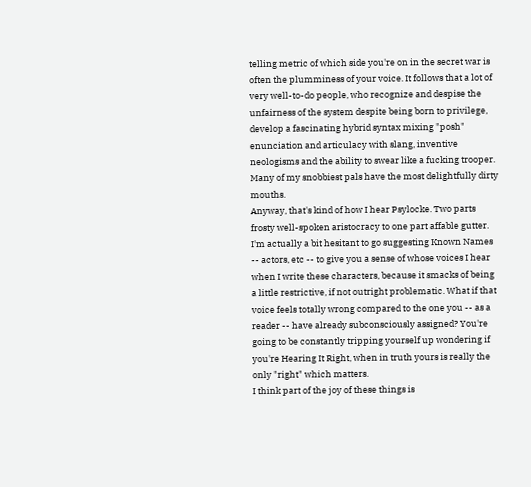telling metric of which side you're on in the secret war is often the plumminess of your voice. It follows that a lot of very well-to-do people, who recognize and despise the unfairness of the system despite being born to privilege, develop a fascinating hybrid syntax mixing "posh" enunciation and articulacy with slang, inventive neologisms and the ability to swear like a fucking trooper. Many of my snobbiest pals have the most delightfully dirty mouths.
Anyway, that's kind of how I hear Psylocke. Two parts frosty well-spoken aristocracy to one part affable gutter.
I'm actually a bit hesitant to go suggesting Known Names -- actors, etc -- to give you a sense of whose voices I hear when I write these characters, because it smacks of being a little restrictive, if not outright problematic. What if that voice feels totally wrong compared to the one you -- as a reader -- have already subconsciously assigned? You're going to be constantly tripping yourself up wondering if you're Hearing It Right, when in truth yours is really the only "right" which matters.
I think part of the joy of these things is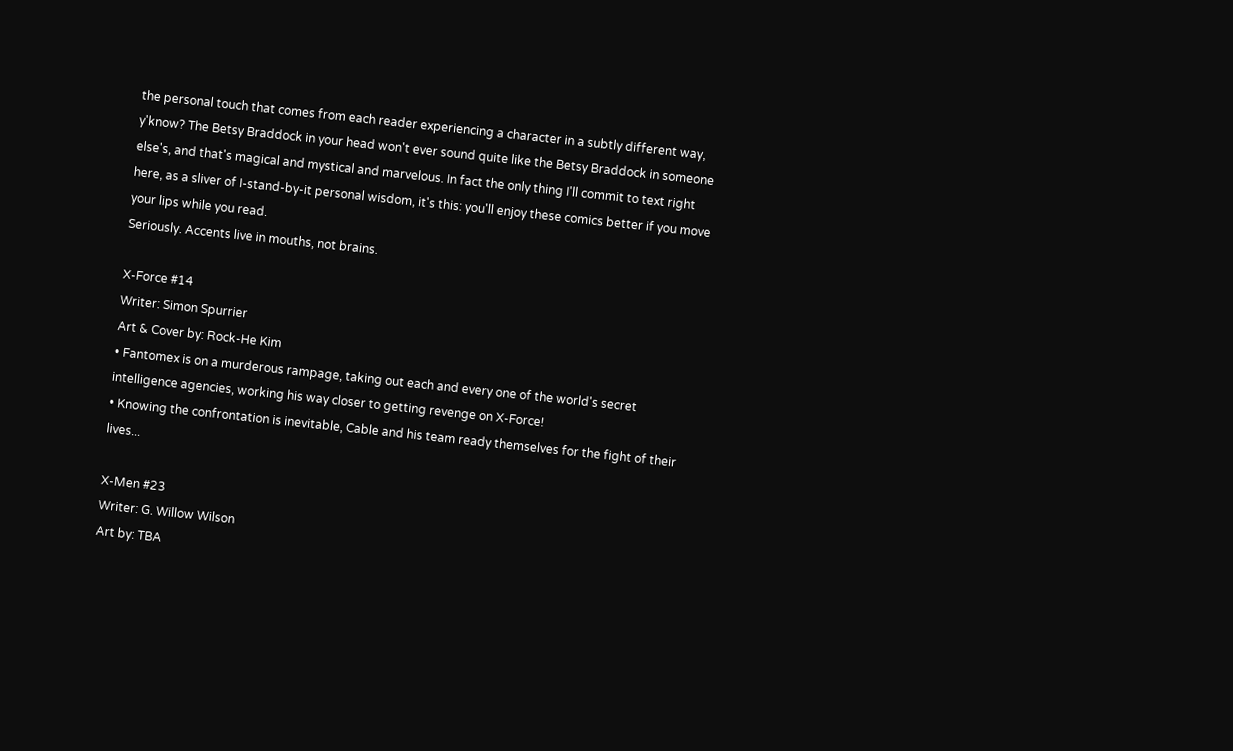the personal touch that comes from each reader experiencing a character in a subtly different way, y'know? The Betsy Braddock in your head won't ever sound quite like the Betsy Braddock in someone else's, and that's magical and mystical and marvelous. In fact the only thing I'll commit to text right here, as a sliver of I-stand-by-it personal wisdom, it's this: you'll enjoy these comics better if you move your lips while you read.
Seriously. Accents live in mouths, not brains.

X-Force #14
Writer: Simon Spurrier
Art & Cover by: Rock-He Kim
• Fantomex is on a murderous rampage, taking out each and every one of the world's secret intelligence agencies, working his way closer to getting revenge on X-Force!
• Knowing the confrontation is inevitable, Cable and his team ready themselves for the fight of their lives...

X-Men #23
Writer: G. Willow Wilson
Art by: TBA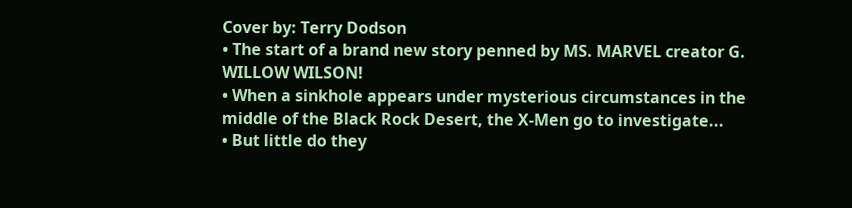Cover by: Terry Dodson
• The start of a brand new story penned by MS. MARVEL creator G. WILLOW WILSON!
• When a sinkhole appears under mysterious circumstances in the middle of the Black Rock Desert, the X-Men go to investigate...
• But little do they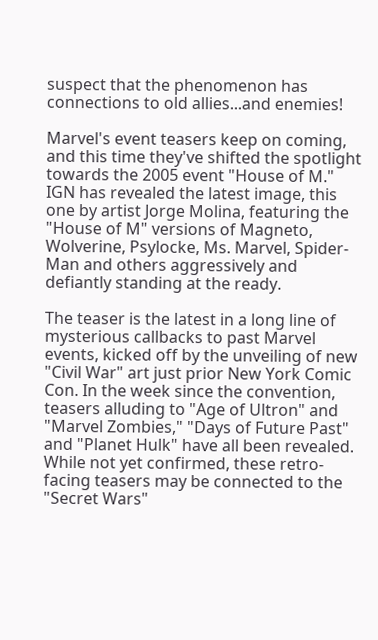suspect that the phenomenon has connections to old allies...and enemies!

Marvel's event teasers keep on coming, and this time they've shifted the spotlight towards the 2005 event "House of M." IGN has revealed the latest image, this one by artist Jorge Molina, featuring the "House of M" versions of Magneto, Wolverine, Psylocke, Ms. Marvel, Spider-Man and others aggressively and defiantly standing at the ready.

The teaser is the latest in a long line of mysterious callbacks to past Marvel events, kicked off by the unveiling of new "Civil War" art just prior New York Comic Con. In the week since the convention, teasers alluding to "Age of Ultron" and "Marvel Zombies," "Days of Future Past" and "Planet Hulk" have all been revealed. While not yet confirmed, these retro-facing teasers may be connected to the "Secret Wars"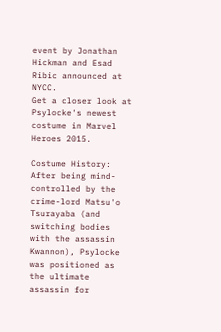event by Jonathan Hickman and Esad Ribic announced at NYCC.
Get a closer look at Psylocke's newest costume in Marvel Heroes 2015.

Costume History: After being mind-controlled by the crime-lord Matsu'o Tsurayaba (and switching bodies with the assassin Kwannon), Psylocke was positioned as the ultimate assassin for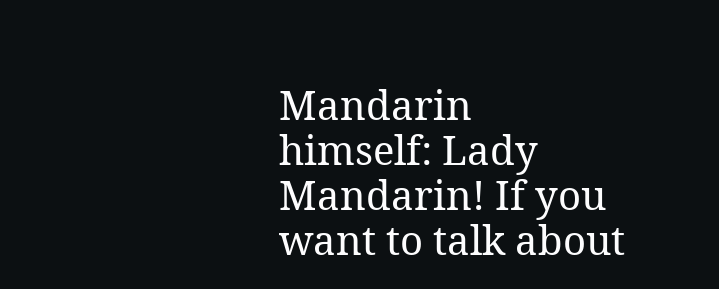Mandarin himself: Lady Mandarin! If you want to talk about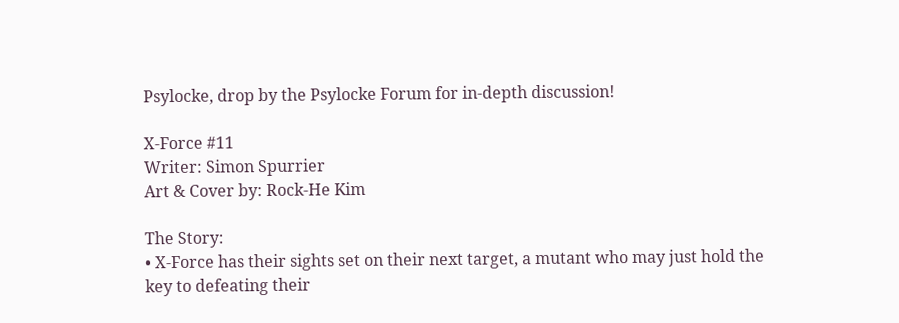Psylocke, drop by the Psylocke Forum for in-depth discussion!

X-Force #11
Writer: Simon Spurrier
Art & Cover by: Rock-He Kim

The Story:
• X-Force has their sights set on their next target, a mutant who may just hold the key to defeating their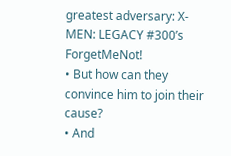greatest adversary: X-MEN: LEGACY #300’s ForgetMeNot!
• But how can they convince him to join their cause?
• And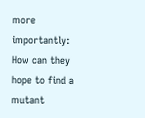more importantly: How can they hope to find a mutant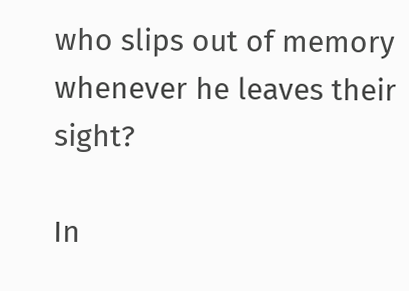who slips out of memory whenever he leaves their sight?

In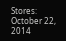Stores: October 22, 2014